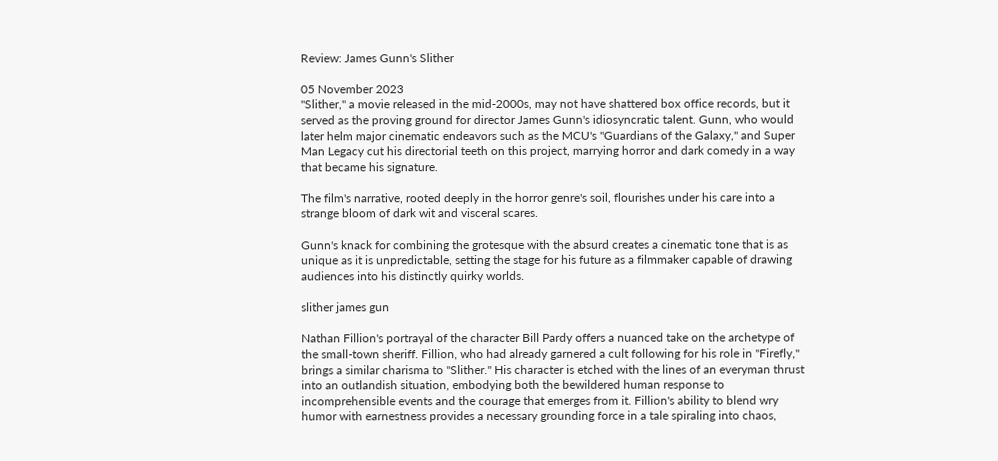Review: James Gunn's Slither

05 November 2023
"Slither," a movie released in the mid-2000s, may not have shattered box office records, but it served as the proving ground for director James Gunn's idiosyncratic talent. Gunn, who would later helm major cinematic endeavors such as the MCU's "Guardians of the Galaxy," and Super Man Legacy cut his directorial teeth on this project, marrying horror and dark comedy in a way that became his signature.

The film's narrative, rooted deeply in the horror genre's soil, flourishes under his care into a strange bloom of dark wit and visceral scares.

Gunn's knack for combining the grotesque with the absurd creates a cinematic tone that is as unique as it is unpredictable, setting the stage for his future as a filmmaker capable of drawing audiences into his distinctly quirky worlds.

slither james gun

Nathan Fillion's portrayal of the character Bill Pardy offers a nuanced take on the archetype of the small-town sheriff. Fillion, who had already garnered a cult following for his role in "Firefly," brings a similar charisma to "Slither." His character is etched with the lines of an everyman thrust into an outlandish situation, embodying both the bewildered human response to incomprehensible events and the courage that emerges from it. Fillion's ability to blend wry humor with earnestness provides a necessary grounding force in a tale spiraling into chaos,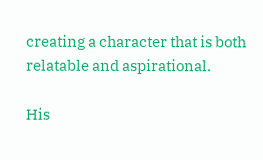creating a character that is both relatable and aspirational.

His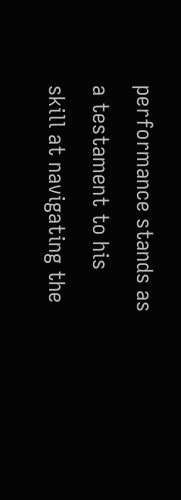performance stands as a testament to his skill at navigating the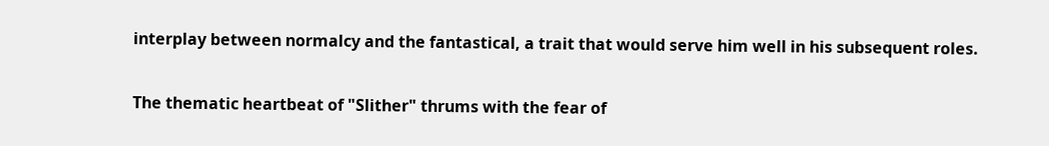interplay between normalcy and the fantastical, a trait that would serve him well in his subsequent roles.

The thematic heartbeat of "Slither" thrums with the fear of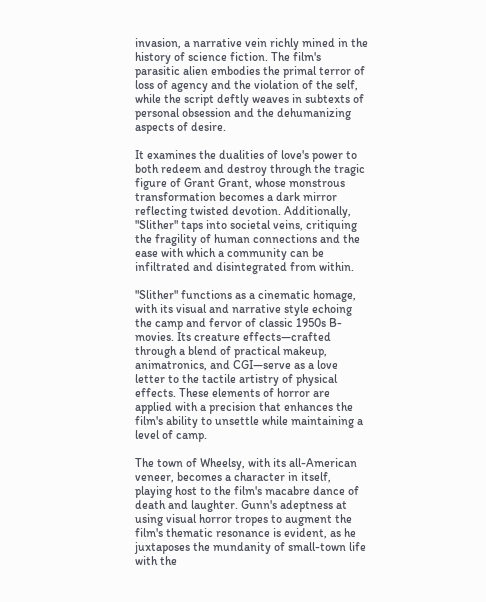invasion, a narrative vein richly mined in the history of science fiction. The film's parasitic alien embodies the primal terror of loss of agency and the violation of the self, while the script deftly weaves in subtexts of personal obsession and the dehumanizing aspects of desire.

It examines the dualities of love's power to both redeem and destroy through the tragic figure of Grant Grant, whose monstrous transformation becomes a dark mirror reflecting twisted devotion. Additionally, "Slither" taps into societal veins, critiquing the fragility of human connections and the ease with which a community can be infiltrated and disintegrated from within.

"Slither" functions as a cinematic homage, with its visual and narrative style echoing the camp and fervor of classic 1950s B-movies. Its creature effects—crafted through a blend of practical makeup, animatronics, and CGI—serve as a love letter to the tactile artistry of physical effects. These elements of horror are applied with a precision that enhances the film's ability to unsettle while maintaining a level of camp.

The town of Wheelsy, with its all-American veneer, becomes a character in itself, playing host to the film's macabre dance of death and laughter. Gunn's adeptness at using visual horror tropes to augment the film's thematic resonance is evident, as he juxtaposes the mundanity of small-town life with the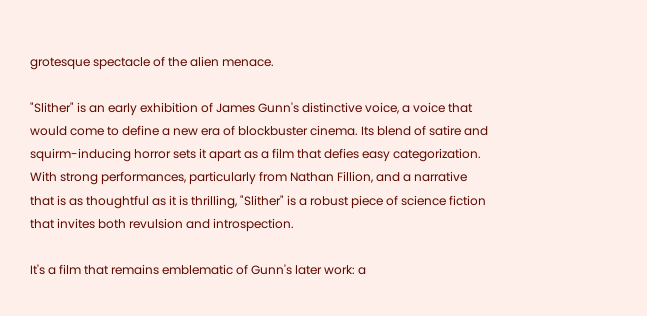grotesque spectacle of the alien menace.

"Slither" is an early exhibition of James Gunn's distinctive voice, a voice that would come to define a new era of blockbuster cinema. Its blend of satire and squirm-inducing horror sets it apart as a film that defies easy categorization. With strong performances, particularly from Nathan Fillion, and a narrative that is as thoughtful as it is thrilling, "Slither" is a robust piece of science fiction that invites both revulsion and introspection.

It's a film that remains emblematic of Gunn's later work: a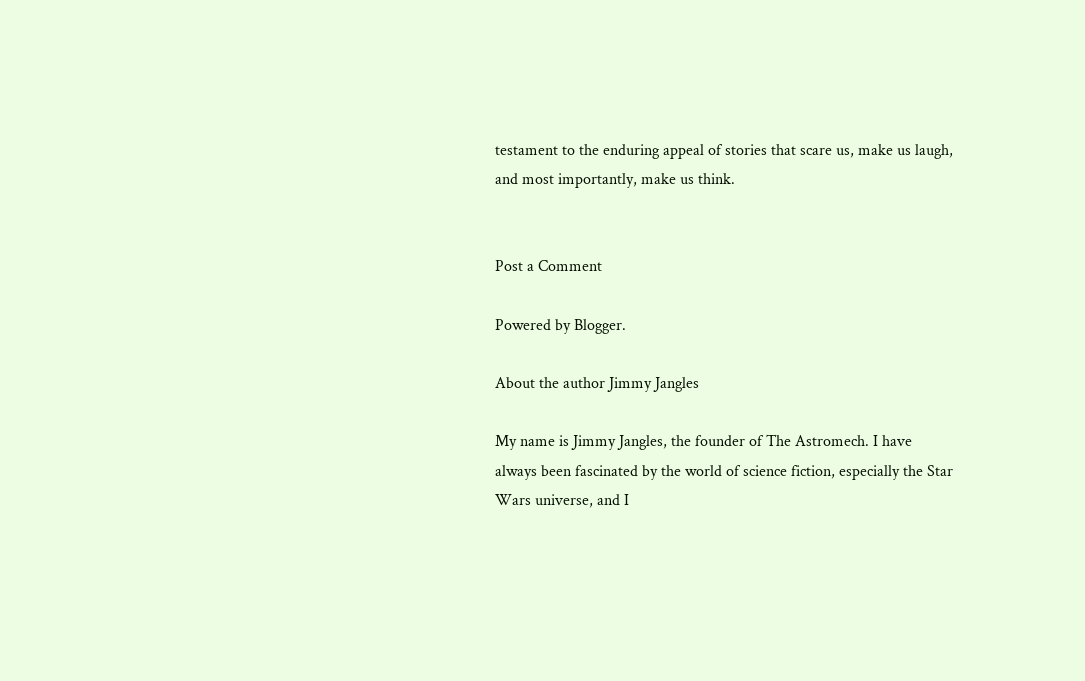testament to the enduring appeal of stories that scare us, make us laugh, and most importantly, make us think.


Post a Comment

Powered by Blogger.

About the author Jimmy Jangles

My name is Jimmy Jangles, the founder of The Astromech. I have always been fascinated by the world of science fiction, especially the Star Wars universe, and I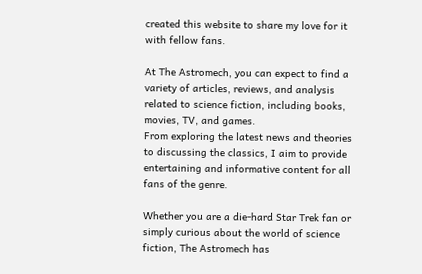created this website to share my love for it with fellow fans.

At The Astromech, you can expect to find a variety of articles, reviews, and analysis related to science fiction, including books, movies, TV, and games.
From exploring the latest news and theories to discussing the classics, I aim to provide entertaining and informative content for all fans of the genre.

Whether you are a die-hard Star Trek fan or simply curious about the world of science fiction, The Astromech has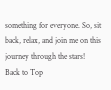something for everyone. So, sit back, relax, and join me on this journey through the stars!
Back to Top